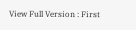View Full Version : First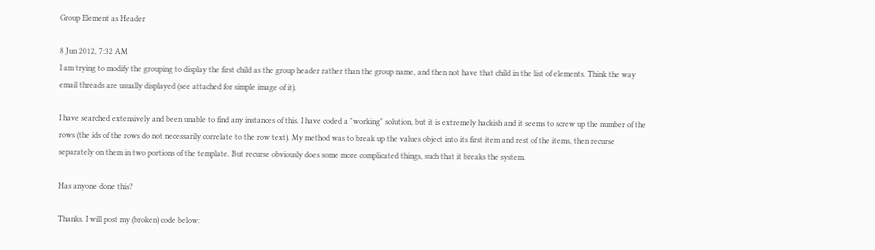Group Element as Header

8 Jun 2012, 7:32 AM
I am trying to modify the grouping to display the first child as the group header rather than the group name, and then not have that child in the list of elements. Think the way email threads are usually displayed (see attached for simple image of it).

I have searched extensively and been unable to find any instances of this. I have coded a "working" solution, but it is extremely hackish and it seems to screw up the number of the rows (the ids of the rows do not necessarily correlate to the row text). My method was to break up the values object into its first item and rest of the items, then recurse separately on them in two portions of the template. But recurse obviously does some more complicated things, such that it breaks the system.

Has anyone done this?

Thanks. I will post my (broken) code below: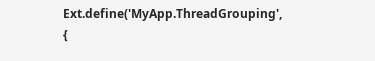Ext.define('MyApp.ThreadGrouping', {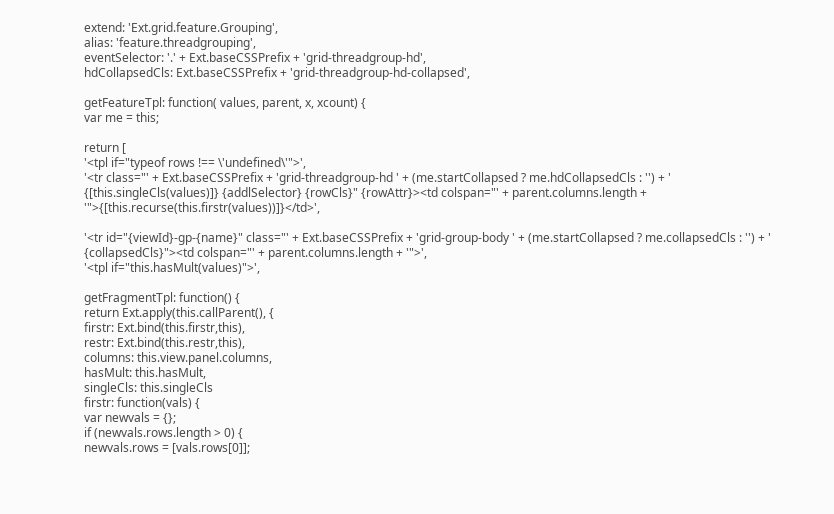extend: 'Ext.grid.feature.Grouping',
alias: 'feature.threadgrouping',
eventSelector: '.' + Ext.baseCSSPrefix + 'grid-threadgroup-hd',
hdCollapsedCls: Ext.baseCSSPrefix + 'grid-threadgroup-hd-collapsed',

getFeatureTpl: function( values, parent, x, xcount) {
var me = this;

return [
'<tpl if="typeof rows !== \'undefined\'">',
'<tr class="' + Ext.baseCSSPrefix + 'grid-threadgroup-hd ' + (me.startCollapsed ? me.hdCollapsedCls : '') + ' {[this.singleCls(values)]} {addlSelector} {rowCls}" {rowAttr}><td colspan="' + parent.columns.length + '">{[this.recurse(this.firstr(values))]}</td>',

'<tr id="{viewId}-gp-{name}" class="' + Ext.baseCSSPrefix + 'grid-group-body ' + (me.startCollapsed ? me.collapsedCls : '') + ' {collapsedCls}"><td colspan="' + parent.columns.length + '">',
'<tpl if="this.hasMult(values)">',

getFragmentTpl: function() {
return Ext.apply(this.callParent(), {
firstr: Ext.bind(this.firstr,this),
restr: Ext.bind(this.restr,this),
columns: this.view.panel.columns,
hasMult: this.hasMult,
singleCls: this.singleCls
firstr: function(vals) {
var newvals = {};
if (newvals.rows.length > 0) {
newvals.rows = [vals.rows[0]];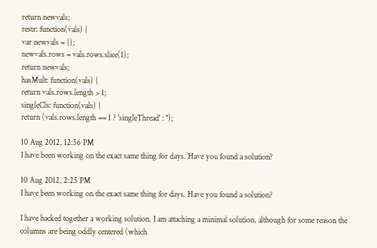return newvals;
restr: function(vals) {
var newvals = {};
newvals.rows = vals.rows.slice(1);
return newvals;
hasMult: function(vals) {
return vals.rows.length > 1;
singleCls: function(vals) {
return (vals.rows.length == 1 ? 'singleThread' : '');

10 Aug 2012, 12:56 PM
I have been working on the exact same thing for days. Have you found a solution?

10 Aug 2012, 2:25 PM
I have been working on the exact same thing for days. Have you found a solution?

I have hacked together a working solution. I am attaching a minimal solution, although for some reason the columns are being oddly centered (which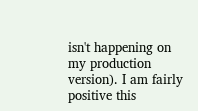isn't happening on my production version). I am fairly positive this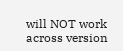will NOT work across version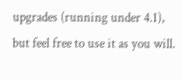upgrades (running under 4.1), but feel free to use it as you will.